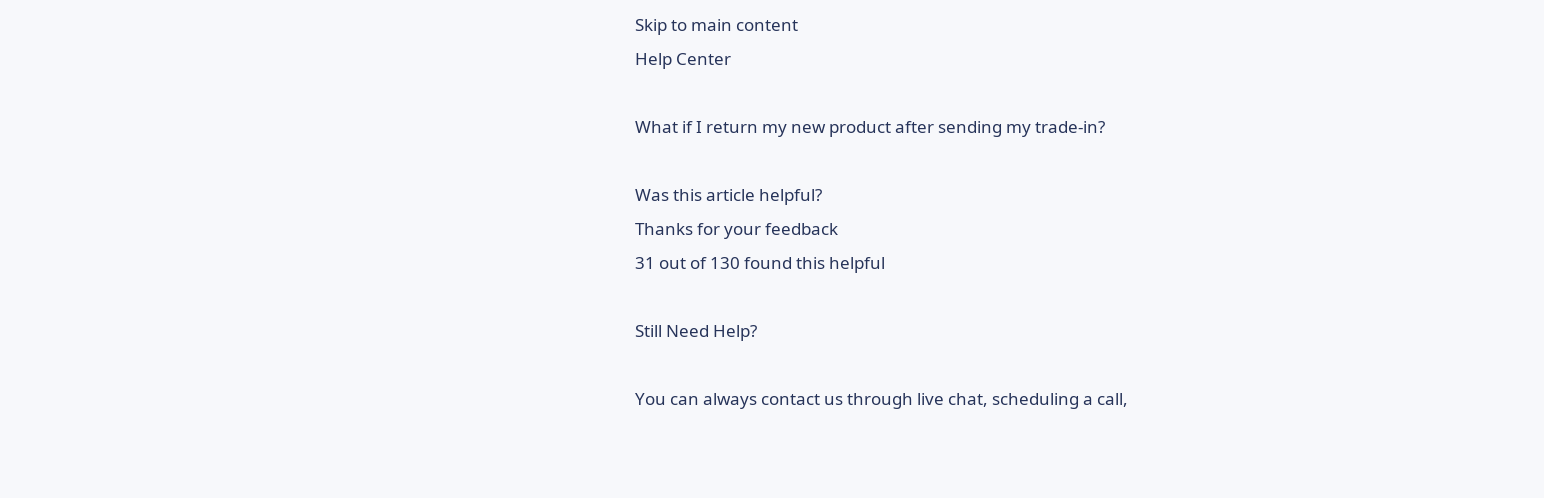Skip to main content
Help Center

What if I return my new product after sending my trade-in?

Was this article helpful?
Thanks for your feedback
31 out of 130 found this helpful

Still Need Help?

You can always contact us through live chat, scheduling a call,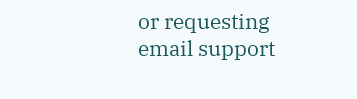or requesting email support